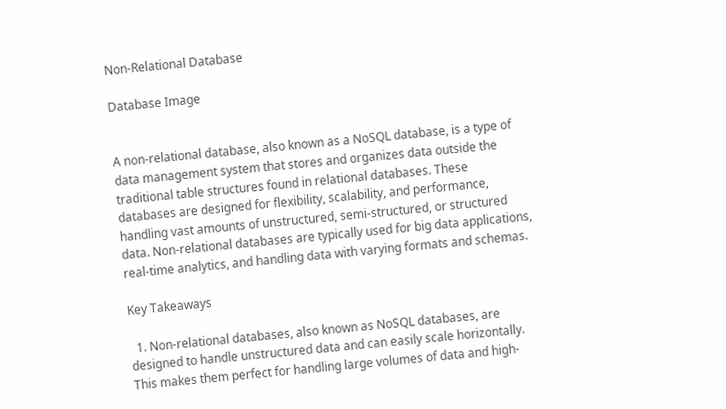Non-Relational Database

Database Image


A non-relational database, also known as a NoSQL database, is a type of data management system that stores and organizes data outside the traditional table structures found in relational databases. These databases are designed for flexibility, scalability, and performance, handling vast amounts of unstructured, semi-structured, or structured data. Non-relational databases are typically used for big data applications, real-time analytics, and handling data with varying formats and schemas.

Key Takeaways

  1. Non-relational databases, also known as NoSQL databases, are designed to handle unstructured data and can easily scale horizontally. This makes them perfect for handling large volumes of data and high-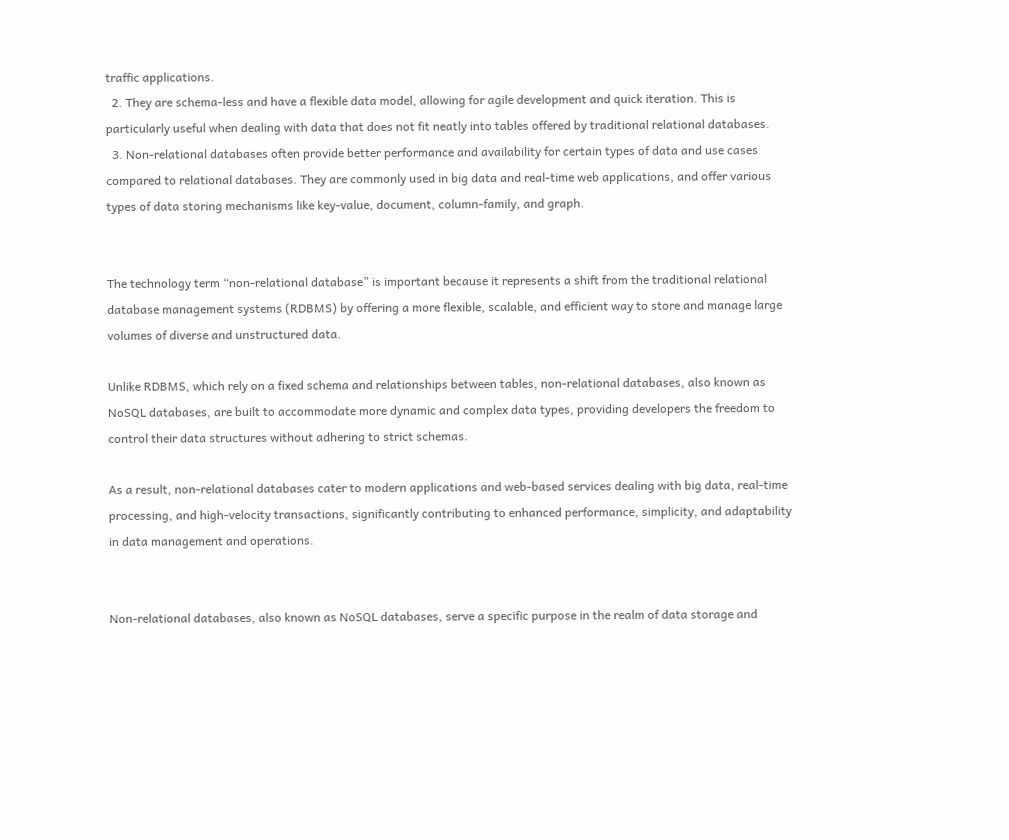traffic applications.
  2. They are schema-less and have a flexible data model, allowing for agile development and quick iteration. This is particularly useful when dealing with data that does not fit neatly into tables offered by traditional relational databases.
  3. Non-relational databases often provide better performance and availability for certain types of data and use cases compared to relational databases. They are commonly used in big data and real-time web applications, and offer various types of data storing mechanisms like key-value, document, column-family, and graph.


The technology term “non-relational database” is important because it represents a shift from the traditional relational database management systems (RDBMS) by offering a more flexible, scalable, and efficient way to store and manage large volumes of diverse and unstructured data.

Unlike RDBMS, which rely on a fixed schema and relationships between tables, non-relational databases, also known as NoSQL databases, are built to accommodate more dynamic and complex data types, providing developers the freedom to control their data structures without adhering to strict schemas.

As a result, non-relational databases cater to modern applications and web-based services dealing with big data, real-time processing, and high-velocity transactions, significantly contributing to enhanced performance, simplicity, and adaptability in data management and operations.


Non-relational databases, also known as NoSQL databases, serve a specific purpose in the realm of data storage and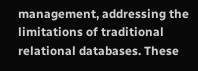management, addressing the limitations of traditional relational databases. These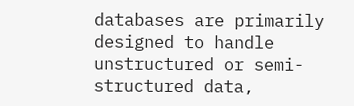databases are primarily designed to handle unstructured or semi-structured data,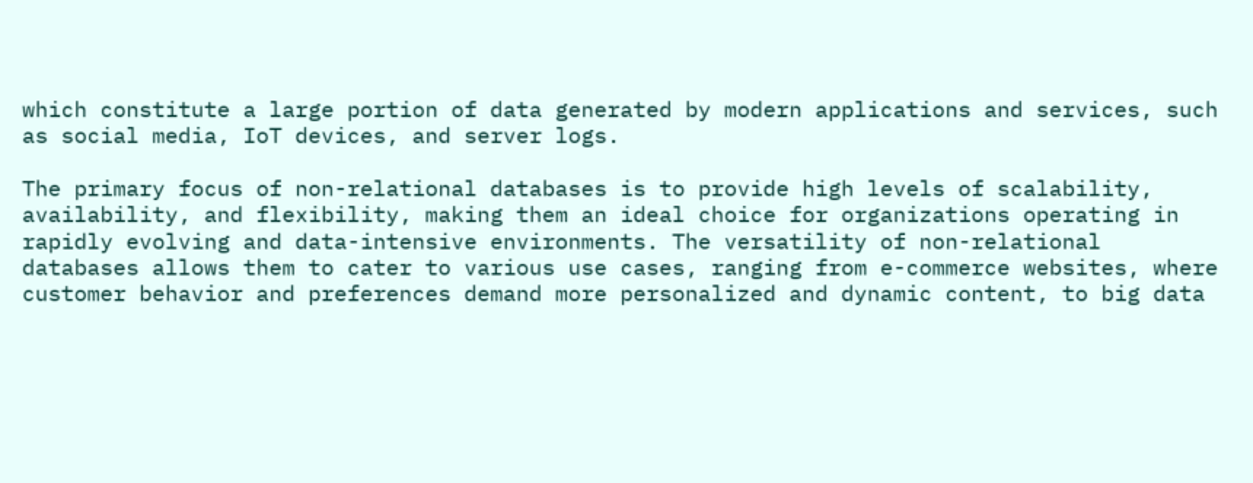which constitute a large portion of data generated by modern applications and services, such as social media, IoT devices, and server logs.

The primary focus of non-relational databases is to provide high levels of scalability, availability, and flexibility, making them an ideal choice for organizations operating in rapidly evolving and data-intensive environments. The versatility of non-relational databases allows them to cater to various use cases, ranging from e-commerce websites, where customer behavior and preferences demand more personalized and dynamic content, to big data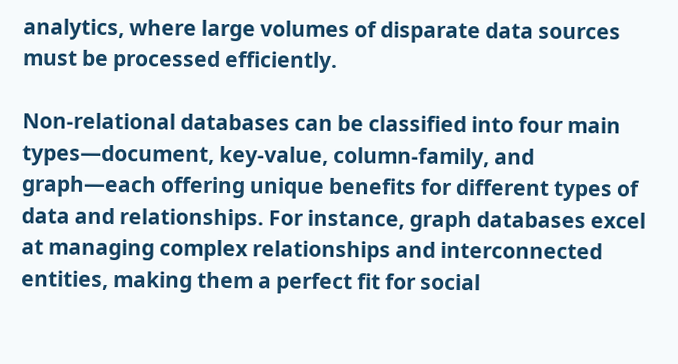analytics, where large volumes of disparate data sources must be processed efficiently.

Non-relational databases can be classified into four main types—document, key-value, column-family, and graph—each offering unique benefits for different types of data and relationships. For instance, graph databases excel at managing complex relationships and interconnected entities, making them a perfect fit for social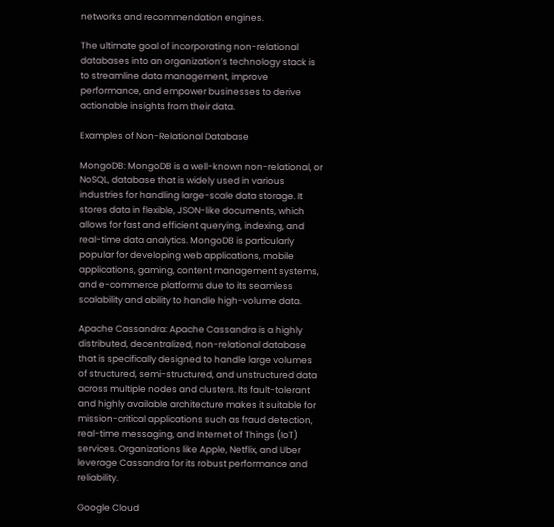networks and recommendation engines.

The ultimate goal of incorporating non-relational databases into an organization’s technology stack is to streamline data management, improve performance, and empower businesses to derive actionable insights from their data.

Examples of Non-Relational Database

MongoDB: MongoDB is a well-known non-relational, or NoSQL, database that is widely used in various industries for handling large-scale data storage. It stores data in flexible, JSON-like documents, which allows for fast and efficient querying, indexing, and real-time data analytics. MongoDB is particularly popular for developing web applications, mobile applications, gaming, content management systems, and e-commerce platforms due to its seamless scalability and ability to handle high-volume data.

Apache Cassandra: Apache Cassandra is a highly distributed, decentralized, non-relational database that is specifically designed to handle large volumes of structured, semi-structured, and unstructured data across multiple nodes and clusters. Its fault-tolerant and highly available architecture makes it suitable for mission-critical applications such as fraud detection, real-time messaging, and Internet of Things (IoT) services. Organizations like Apple, Netflix, and Uber leverage Cassandra for its robust performance and reliability.

Google Cloud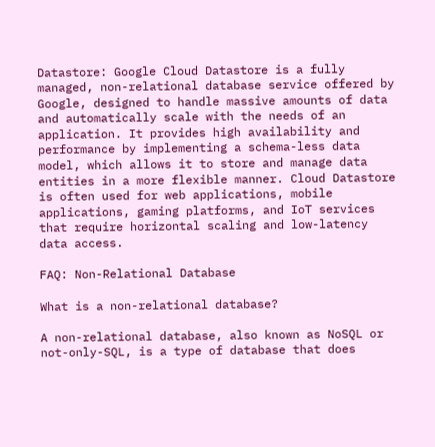Datastore: Google Cloud Datastore is a fully managed, non-relational database service offered by Google, designed to handle massive amounts of data and automatically scale with the needs of an application. It provides high availability and performance by implementing a schema-less data model, which allows it to store and manage data entities in a more flexible manner. Cloud Datastore is often used for web applications, mobile applications, gaming platforms, and IoT services that require horizontal scaling and low-latency data access.

FAQ: Non-Relational Database

What is a non-relational database?

A non-relational database, also known as NoSQL or not-only-SQL, is a type of database that does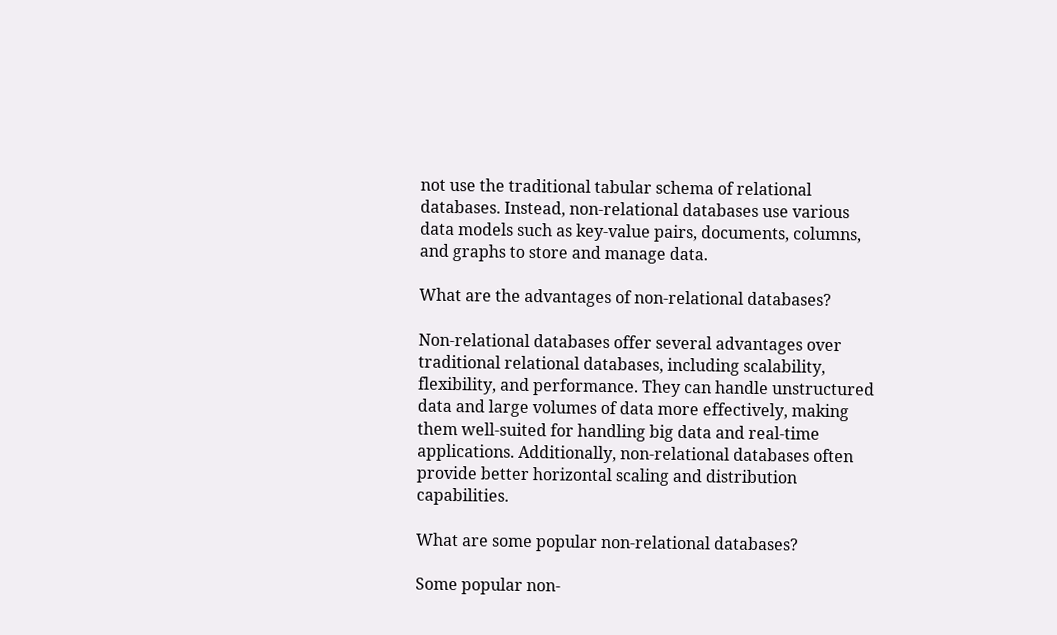not use the traditional tabular schema of relational databases. Instead, non-relational databases use various data models such as key-value pairs, documents, columns, and graphs to store and manage data.

What are the advantages of non-relational databases?

Non-relational databases offer several advantages over traditional relational databases, including scalability, flexibility, and performance. They can handle unstructured data and large volumes of data more effectively, making them well-suited for handling big data and real-time applications. Additionally, non-relational databases often provide better horizontal scaling and distribution capabilities.

What are some popular non-relational databases?

Some popular non-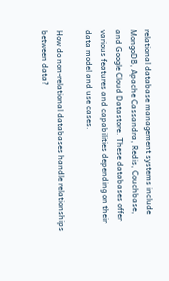relational database management systems include MongoDB, Apache Cassandra, Redis, Couchbase, and Google Cloud Datastore. These databases offer various features and capabilities depending on their data model and use cases.

How do non-relational databases handle relationships between data?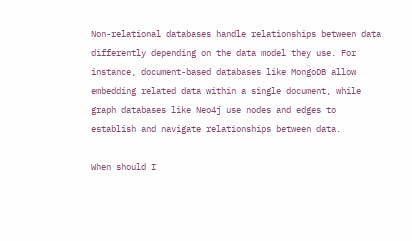Non-relational databases handle relationships between data differently depending on the data model they use. For instance, document-based databases like MongoDB allow embedding related data within a single document, while graph databases like Neo4j use nodes and edges to establish and navigate relationships between data.

When should I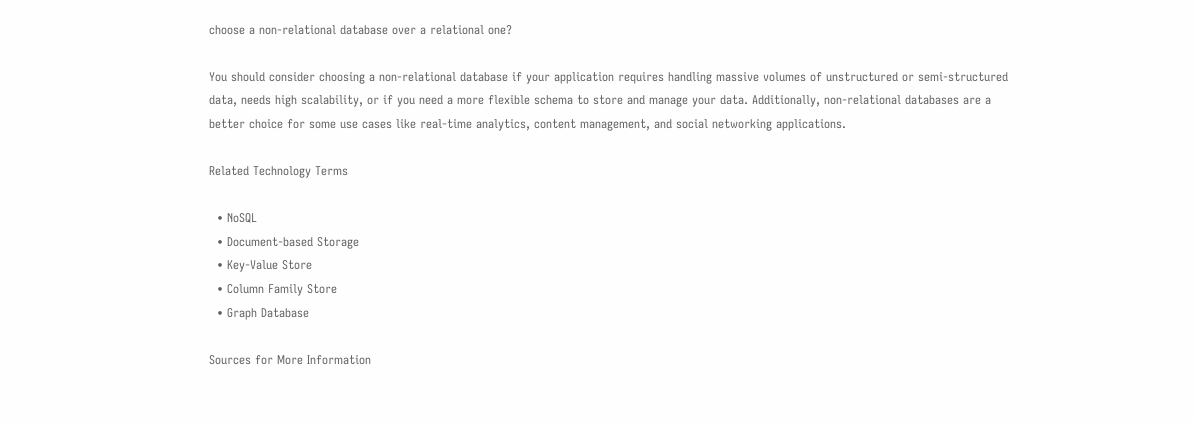choose a non-relational database over a relational one?

You should consider choosing a non-relational database if your application requires handling massive volumes of unstructured or semi-structured data, needs high scalability, or if you need a more flexible schema to store and manage your data. Additionally, non-relational databases are a better choice for some use cases like real-time analytics, content management, and social networking applications.

Related Technology Terms

  • NoSQL
  • Document-based Storage
  • Key-Value Store
  • Column Family Store
  • Graph Database

Sources for More Information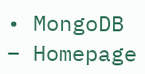• MongoDB – Homepage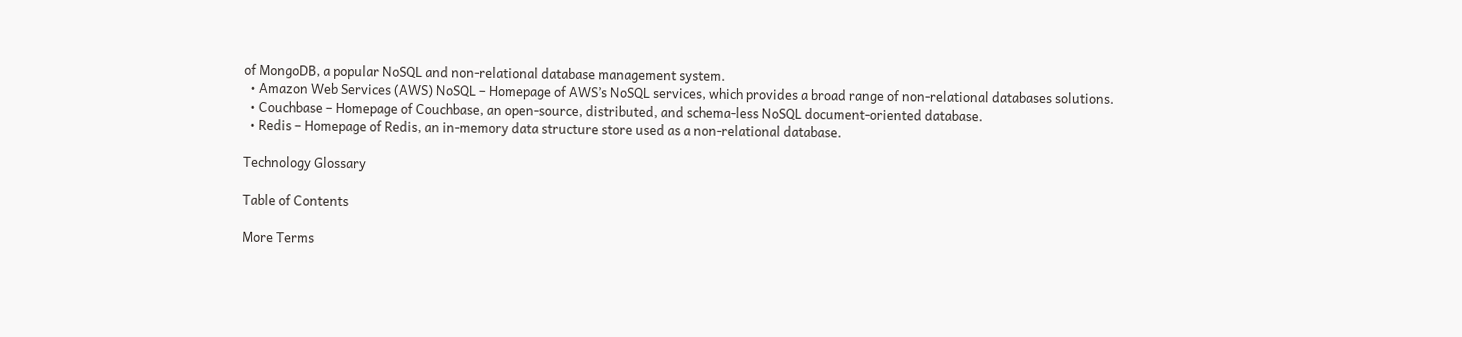of MongoDB, a popular NoSQL and non-relational database management system.
  • Amazon Web Services (AWS) NoSQL – Homepage of AWS’s NoSQL services, which provides a broad range of non-relational databases solutions.
  • Couchbase – Homepage of Couchbase, an open-source, distributed, and schema-less NoSQL document-oriented database.
  • Redis – Homepage of Redis, an in-memory data structure store used as a non-relational database.

Technology Glossary

Table of Contents

More Terms